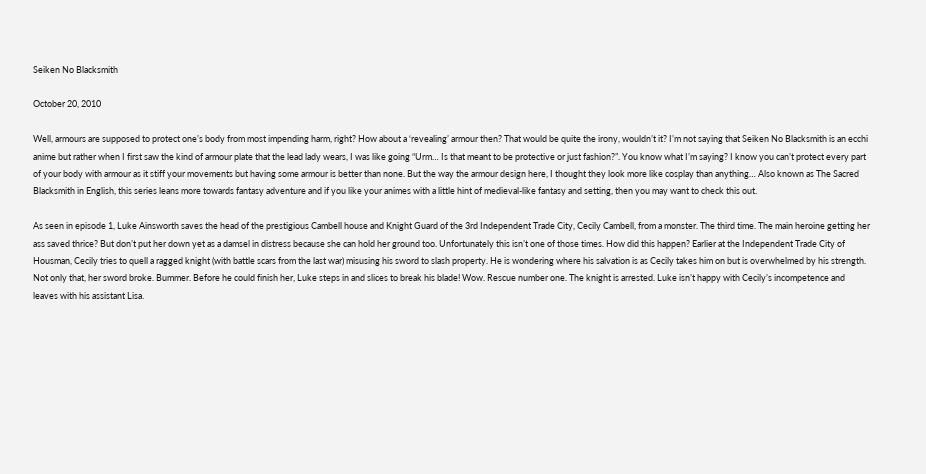Seiken No Blacksmith

October 20, 2010

Well, armours are supposed to protect one’s body from most impending harm, right? How about a ‘revealing’ armour then? That would be quite the irony, wouldn’t it? I’m not saying that Seiken No Blacksmith is an ecchi anime but rather when I first saw the kind of armour plate that the lead lady wears, I was like going “Urm… Is that meant to be protective or just fashion?”. You know what I’m saying? I know you can’t protect every part of your body with armour as it stiff your movements but having some armour is better than none. But the way the armour design here, I thought they look more like cosplay than anything… Also known as The Sacred Blacksmith in English, this series leans more towards fantasy adventure and if you like your animes with a little hint of medieval-like fantasy and setting, then you may want to check this out.

As seen in episode 1, Luke Ainsworth saves the head of the prestigious Cambell house and Knight Guard of the 3rd Independent Trade City, Cecily Cambell, from a monster. The third time. The main heroine getting her ass saved thrice? But don’t put her down yet as a damsel in distress because she can hold her ground too. Unfortunately this isn’t one of those times. How did this happen? Earlier at the Independent Trade City of Housman, Cecily tries to quell a ragged knight (with battle scars from the last war) misusing his sword to slash property. He is wondering where his salvation is as Cecily takes him on but is overwhelmed by his strength. Not only that, her sword broke. Bummer. Before he could finish her, Luke steps in and slices to break his blade! Wow. Rescue number one. The knight is arrested. Luke isn’t happy with Cecily’s incompetence and leaves with his assistant Lisa.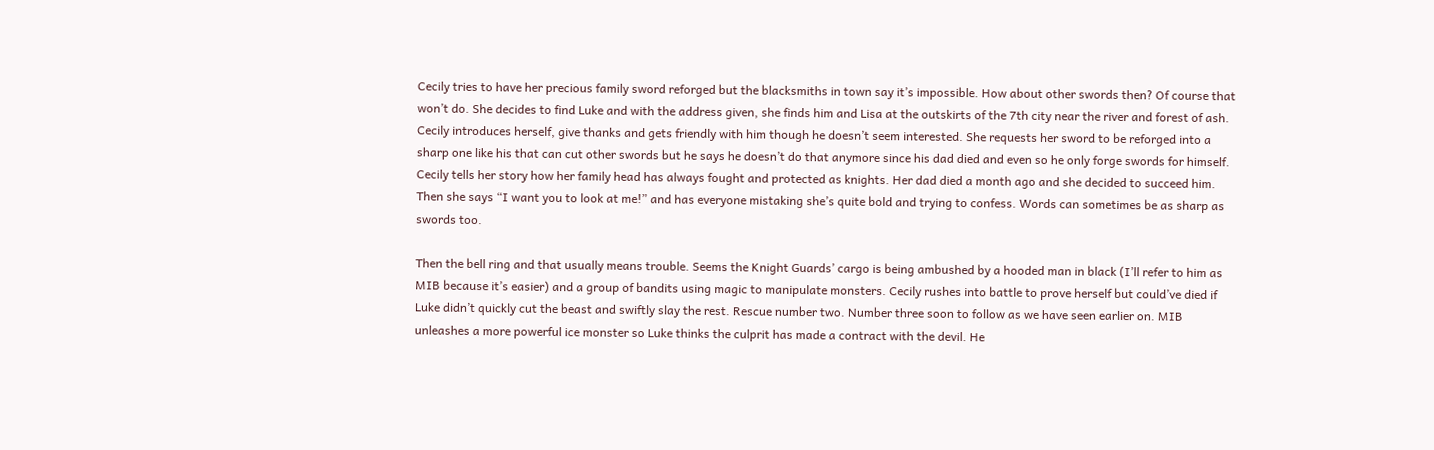Cecily tries to have her precious family sword reforged but the blacksmiths in town say it’s impossible. How about other swords then? Of course that won’t do. She decides to find Luke and with the address given, she finds him and Lisa at the outskirts of the 7th city near the river and forest of ash. Cecily introduces herself, give thanks and gets friendly with him though he doesn’t seem interested. She requests her sword to be reforged into a sharp one like his that can cut other swords but he says he doesn’t do that anymore since his dad died and even so he only forge swords for himself. Cecily tells her story how her family head has always fought and protected as knights. Her dad died a month ago and she decided to succeed him. Then she says “I want you to look at me!” and has everyone mistaking she’s quite bold and trying to confess. Words can sometimes be as sharp as swords too.

Then the bell ring and that usually means trouble. Seems the Knight Guards’ cargo is being ambushed by a hooded man in black (I’ll refer to him as MIB because it’s easier) and a group of bandits using magic to manipulate monsters. Cecily rushes into battle to prove herself but could’ve died if Luke didn’t quickly cut the beast and swiftly slay the rest. Rescue number two. Number three soon to follow as we have seen earlier on. MIB unleashes a more powerful ice monster so Luke thinks the culprit has made a contract with the devil. He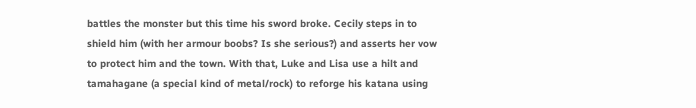battles the monster but this time his sword broke. Cecily steps in to shield him (with her armour boobs? Is she serious?) and asserts her vow to protect him and the town. With that, Luke and Lisa use a hilt and tamahagane (a special kind of metal/rock) to reforge his katana using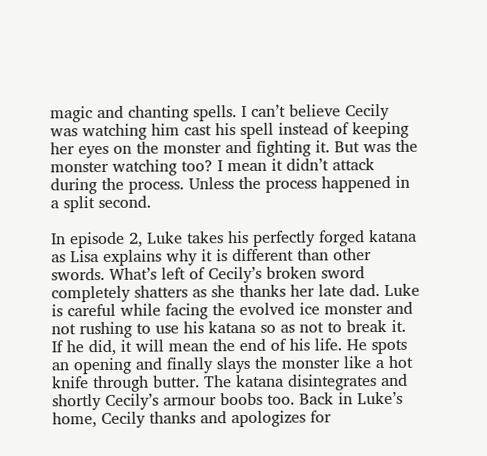magic and chanting spells. I can’t believe Cecily was watching him cast his spell instead of keeping her eyes on the monster and fighting it. But was the monster watching too? I mean it didn’t attack during the process. Unless the process happened in a split second.

In episode 2, Luke takes his perfectly forged katana as Lisa explains why it is different than other swords. What’s left of Cecily’s broken sword completely shatters as she thanks her late dad. Luke is careful while facing the evolved ice monster and not rushing to use his katana so as not to break it. If he did, it will mean the end of his life. He spots an opening and finally slays the monster like a hot knife through butter. The katana disintegrates and shortly Cecily’s armour boobs too. Back in Luke’s home, Cecily thanks and apologizes for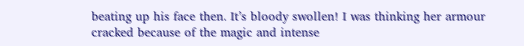beating up his face then. It’s bloody swollen! I was thinking her armour cracked because of the magic and intense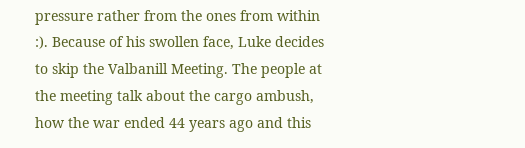pressure rather from the ones from within :). Because of his swollen face, Luke decides to skip the Valbanill Meeting. The people at the meeting talk about the cargo ambush, how the war ended 44 years ago and this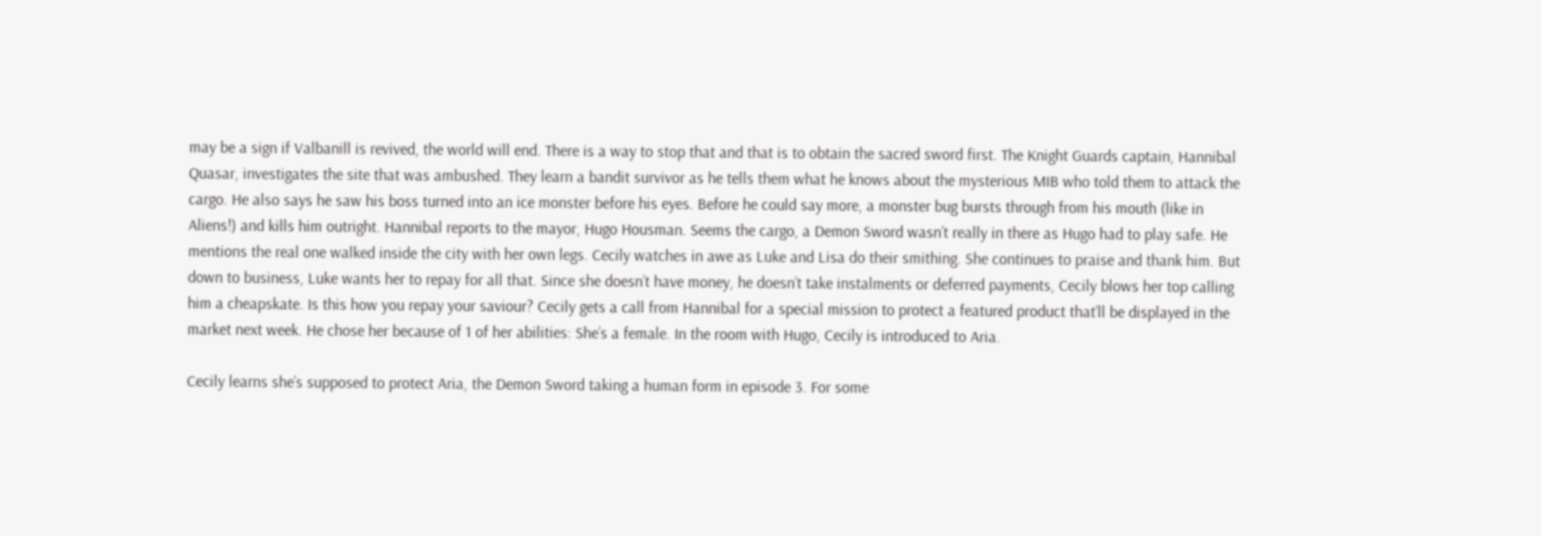may be a sign if Valbanill is revived, the world will end. There is a way to stop that and that is to obtain the sacred sword first. The Knight Guards captain, Hannibal Quasar, investigates the site that was ambushed. They learn a bandit survivor as he tells them what he knows about the mysterious MIB who told them to attack the cargo. He also says he saw his boss turned into an ice monster before his eyes. Before he could say more, a monster bug bursts through from his mouth (like in Aliens!) and kills him outright. Hannibal reports to the mayor, Hugo Housman. Seems the cargo, a Demon Sword wasn’t really in there as Hugo had to play safe. He mentions the real one walked inside the city with her own legs. Cecily watches in awe as Luke and Lisa do their smithing. She continues to praise and thank him. But down to business, Luke wants her to repay for all that. Since she doesn’t have money, he doesn’t take instalments or deferred payments, Cecily blows her top calling him a cheapskate. Is this how you repay your saviour? Cecily gets a call from Hannibal for a special mission to protect a featured product that’ll be displayed in the market next week. He chose her because of 1 of her abilities: She’s a female. In the room with Hugo, Cecily is introduced to Aria.

Cecily learns she’s supposed to protect Aria, the Demon Sword taking a human form in episode 3. For some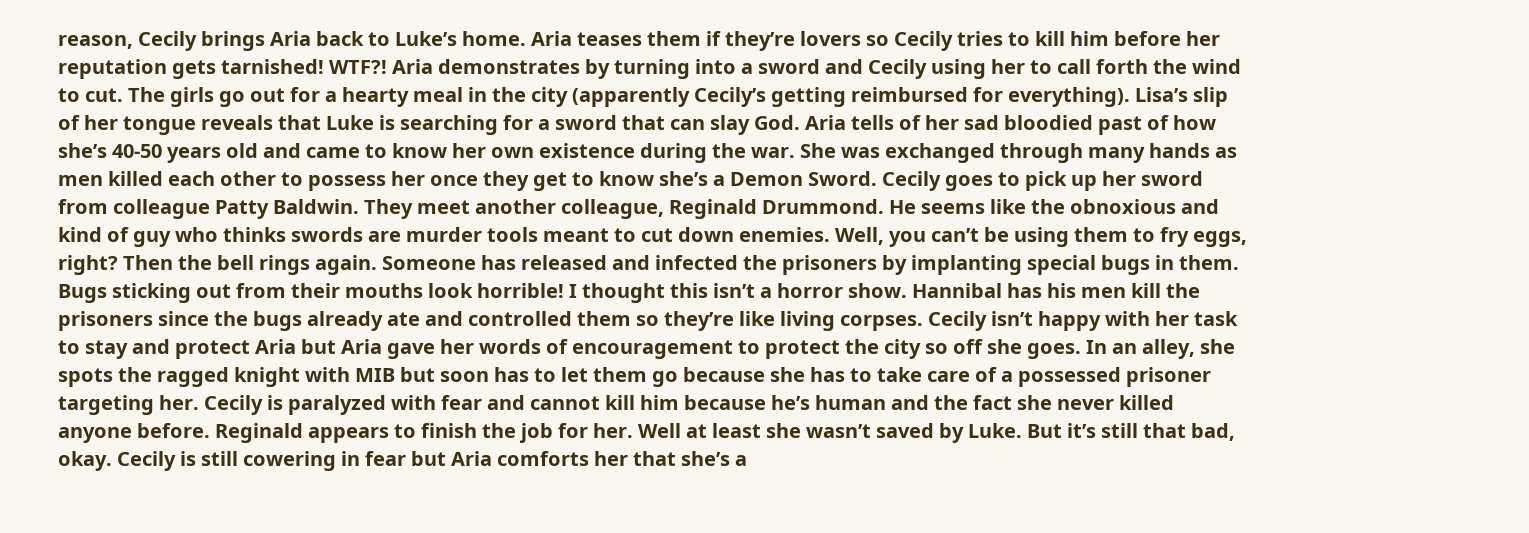reason, Cecily brings Aria back to Luke’s home. Aria teases them if they’re lovers so Cecily tries to kill him before her reputation gets tarnished! WTF?! Aria demonstrates by turning into a sword and Cecily using her to call forth the wind to cut. The girls go out for a hearty meal in the city (apparently Cecily’s getting reimbursed for everything). Lisa’s slip of her tongue reveals that Luke is searching for a sword that can slay God. Aria tells of her sad bloodied past of how she’s 40-50 years old and came to know her own existence during the war. She was exchanged through many hands as men killed each other to possess her once they get to know she’s a Demon Sword. Cecily goes to pick up her sword from colleague Patty Baldwin. They meet another colleague, Reginald Drummond. He seems like the obnoxious and kind of guy who thinks swords are murder tools meant to cut down enemies. Well, you can’t be using them to fry eggs, right? Then the bell rings again. Someone has released and infected the prisoners by implanting special bugs in them. Bugs sticking out from their mouths look horrible! I thought this isn’t a horror show. Hannibal has his men kill the prisoners since the bugs already ate and controlled them so they’re like living corpses. Cecily isn’t happy with her task to stay and protect Aria but Aria gave her words of encouragement to protect the city so off she goes. In an alley, she spots the ragged knight with MIB but soon has to let them go because she has to take care of a possessed prisoner targeting her. Cecily is paralyzed with fear and cannot kill him because he’s human and the fact she never killed anyone before. Reginald appears to finish the job for her. Well at least she wasn’t saved by Luke. But it’s still that bad, okay. Cecily is still cowering in fear but Aria comforts her that she’s a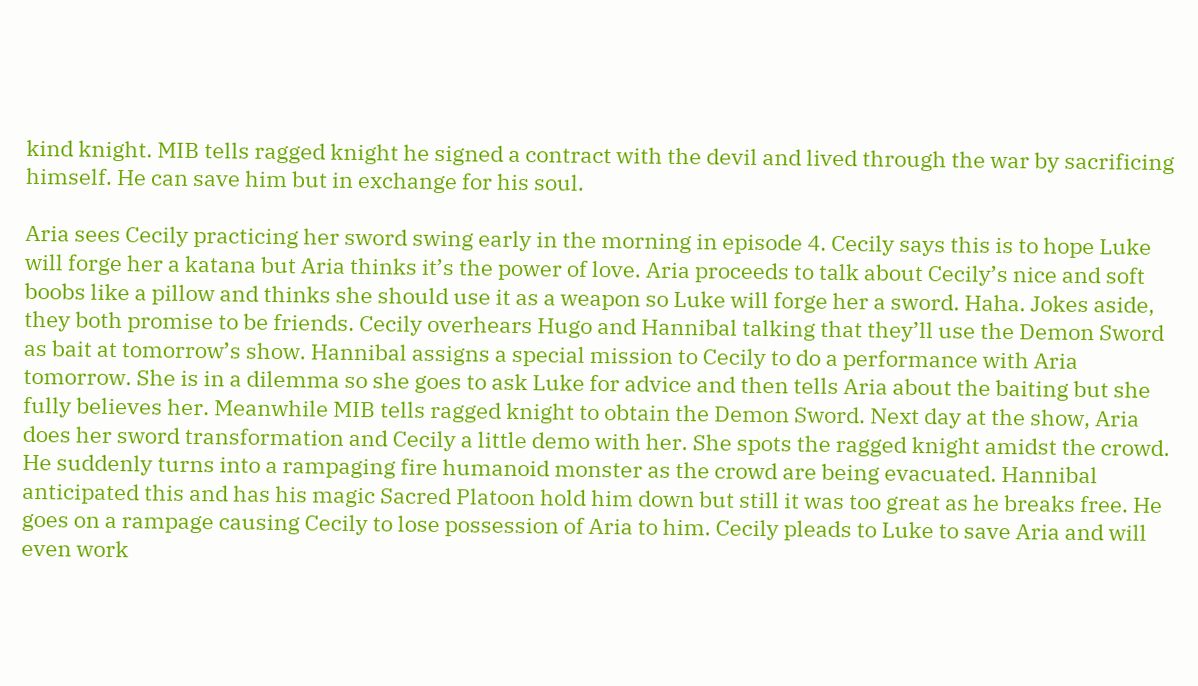kind knight. MIB tells ragged knight he signed a contract with the devil and lived through the war by sacrificing himself. He can save him but in exchange for his soul.

Aria sees Cecily practicing her sword swing early in the morning in episode 4. Cecily says this is to hope Luke will forge her a katana but Aria thinks it’s the power of love. Aria proceeds to talk about Cecily’s nice and soft boobs like a pillow and thinks she should use it as a weapon so Luke will forge her a sword. Haha. Jokes aside, they both promise to be friends. Cecily overhears Hugo and Hannibal talking that they’ll use the Demon Sword as bait at tomorrow’s show. Hannibal assigns a special mission to Cecily to do a performance with Aria tomorrow. She is in a dilemma so she goes to ask Luke for advice and then tells Aria about the baiting but she fully believes her. Meanwhile MIB tells ragged knight to obtain the Demon Sword. Next day at the show, Aria does her sword transformation and Cecily a little demo with her. She spots the ragged knight amidst the crowd. He suddenly turns into a rampaging fire humanoid monster as the crowd are being evacuated. Hannibal anticipated this and has his magic Sacred Platoon hold him down but still it was too great as he breaks free. He goes on a rampage causing Cecily to lose possession of Aria to him. Cecily pleads to Luke to save Aria and will even work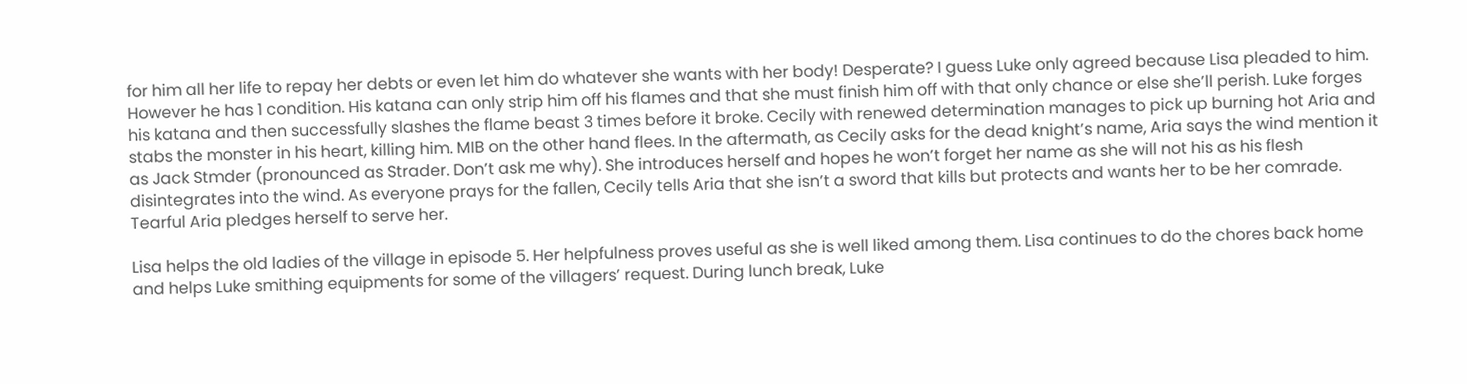for him all her life to repay her debts or even let him do whatever she wants with her body! Desperate? I guess Luke only agreed because Lisa pleaded to him. However he has 1 condition. His katana can only strip him off his flames and that she must finish him off with that only chance or else she’ll perish. Luke forges his katana and then successfully slashes the flame beast 3 times before it broke. Cecily with renewed determination manages to pick up burning hot Aria and stabs the monster in his heart, killing him. MIB on the other hand flees. In the aftermath, as Cecily asks for the dead knight’s name, Aria says the wind mention it as Jack Stmder (pronounced as Strader. Don’t ask me why). She introduces herself and hopes he won’t forget her name as she will not his as his flesh disintegrates into the wind. As everyone prays for the fallen, Cecily tells Aria that she isn’t a sword that kills but protects and wants her to be her comrade. Tearful Aria pledges herself to serve her.

Lisa helps the old ladies of the village in episode 5. Her helpfulness proves useful as she is well liked among them. Lisa continues to do the chores back home and helps Luke smithing equipments for some of the villagers’ request. During lunch break, Luke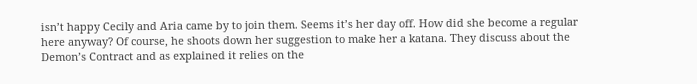isn’t happy Cecily and Aria came by to join them. Seems it’s her day off. How did she become a regular here anyway? Of course, he shoots down her suggestion to make her a katana. They discuss about the Demon’s Contract and as explained it relies on the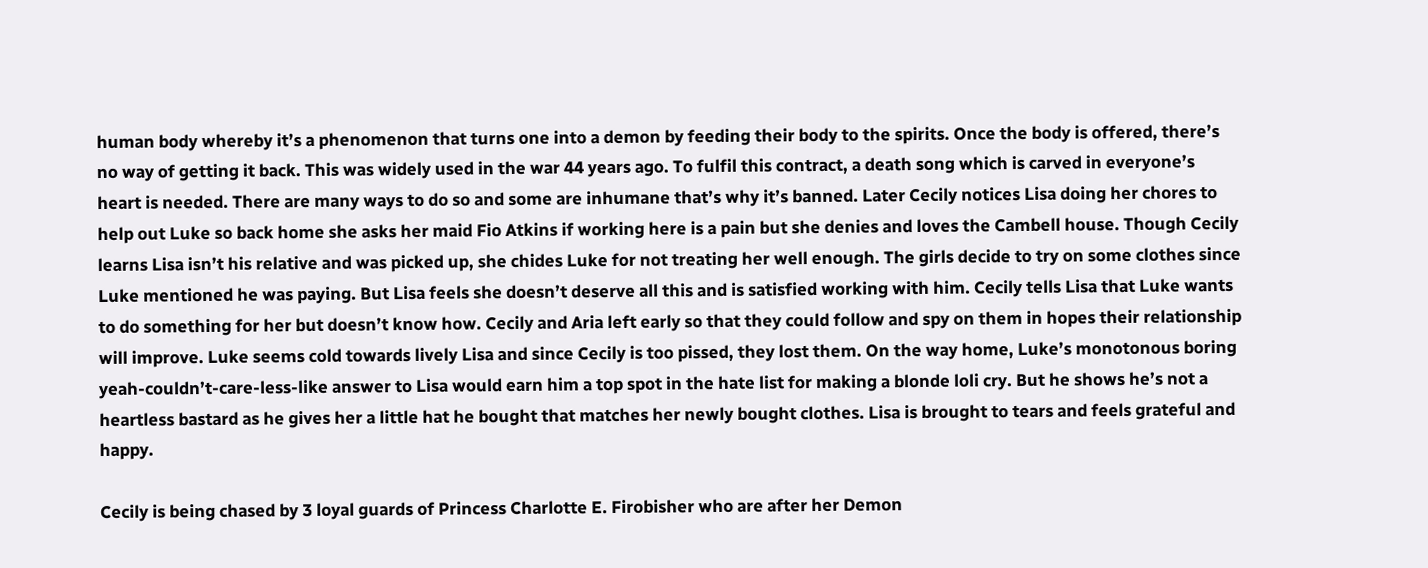human body whereby it’s a phenomenon that turns one into a demon by feeding their body to the spirits. Once the body is offered, there’s no way of getting it back. This was widely used in the war 44 years ago. To fulfil this contract, a death song which is carved in everyone’s heart is needed. There are many ways to do so and some are inhumane that’s why it’s banned. Later Cecily notices Lisa doing her chores to help out Luke so back home she asks her maid Fio Atkins if working here is a pain but she denies and loves the Cambell house. Though Cecily learns Lisa isn’t his relative and was picked up, she chides Luke for not treating her well enough. The girls decide to try on some clothes since Luke mentioned he was paying. But Lisa feels she doesn’t deserve all this and is satisfied working with him. Cecily tells Lisa that Luke wants to do something for her but doesn’t know how. Cecily and Aria left early so that they could follow and spy on them in hopes their relationship will improve. Luke seems cold towards lively Lisa and since Cecily is too pissed, they lost them. On the way home, Luke’s monotonous boring yeah-couldn’t-care-less-like answer to Lisa would earn him a top spot in the hate list for making a blonde loli cry. But he shows he’s not a heartless bastard as he gives her a little hat he bought that matches her newly bought clothes. Lisa is brought to tears and feels grateful and happy.

Cecily is being chased by 3 loyal guards of Princess Charlotte E. Firobisher who are after her Demon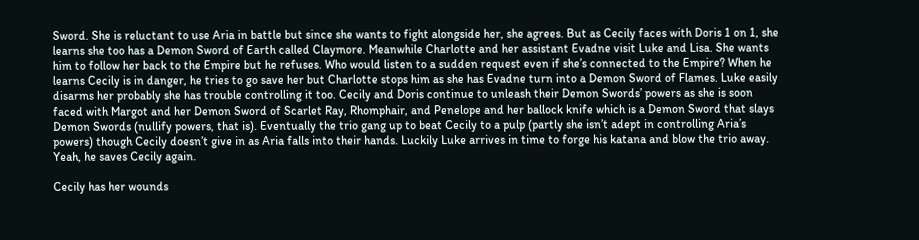Sword. She is reluctant to use Aria in battle but since she wants to fight alongside her, she agrees. But as Cecily faces with Doris 1 on 1, she learns she too has a Demon Sword of Earth called Claymore. Meanwhile Charlotte and her assistant Evadne visit Luke and Lisa. She wants him to follow her back to the Empire but he refuses. Who would listen to a sudden request even if she’s connected to the Empire? When he learns Cecily is in danger, he tries to go save her but Charlotte stops him as she has Evadne turn into a Demon Sword of Flames. Luke easily disarms her probably she has trouble controlling it too. Cecily and Doris continue to unleash their Demon Swords’ powers as she is soon faced with Margot and her Demon Sword of Scarlet Ray, Rhomphair, and Penelope and her ballock knife which is a Demon Sword that slays Demon Swords (nullify powers, that is). Eventually the trio gang up to beat Cecily to a pulp (partly she isn’t adept in controlling Aria’s powers) though Cecily doesn’t give in as Aria falls into their hands. Luckily Luke arrives in time to forge his katana and blow the trio away. Yeah, he saves Cecily again.

Cecily has her wounds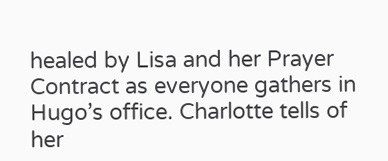healed by Lisa and her Prayer Contract as everyone gathers in Hugo’s office. Charlotte tells of her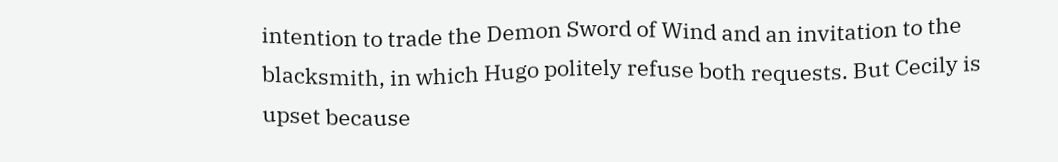intention to trade the Demon Sword of Wind and an invitation to the blacksmith, in which Hugo politely refuse both requests. But Cecily is upset because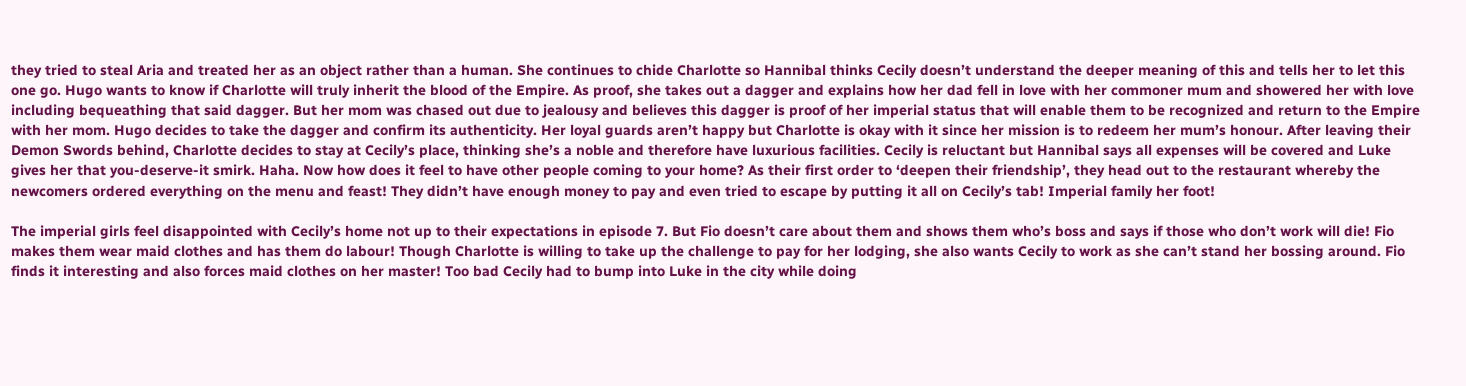they tried to steal Aria and treated her as an object rather than a human. She continues to chide Charlotte so Hannibal thinks Cecily doesn’t understand the deeper meaning of this and tells her to let this one go. Hugo wants to know if Charlotte will truly inherit the blood of the Empire. As proof, she takes out a dagger and explains how her dad fell in love with her commoner mum and showered her with love including bequeathing that said dagger. But her mom was chased out due to jealousy and believes this dagger is proof of her imperial status that will enable them to be recognized and return to the Empire with her mom. Hugo decides to take the dagger and confirm its authenticity. Her loyal guards aren’t happy but Charlotte is okay with it since her mission is to redeem her mum’s honour. After leaving their Demon Swords behind, Charlotte decides to stay at Cecily’s place, thinking she’s a noble and therefore have luxurious facilities. Cecily is reluctant but Hannibal says all expenses will be covered and Luke gives her that you-deserve-it smirk. Haha. Now how does it feel to have other people coming to your home? As their first order to ‘deepen their friendship’, they head out to the restaurant whereby the newcomers ordered everything on the menu and feast! They didn’t have enough money to pay and even tried to escape by putting it all on Cecily’s tab! Imperial family her foot!

The imperial girls feel disappointed with Cecily’s home not up to their expectations in episode 7. But Fio doesn’t care about them and shows them who’s boss and says if those who don’t work will die! Fio makes them wear maid clothes and has them do labour! Though Charlotte is willing to take up the challenge to pay for her lodging, she also wants Cecily to work as she can’t stand her bossing around. Fio finds it interesting and also forces maid clothes on her master! Too bad Cecily had to bump into Luke in the city while doing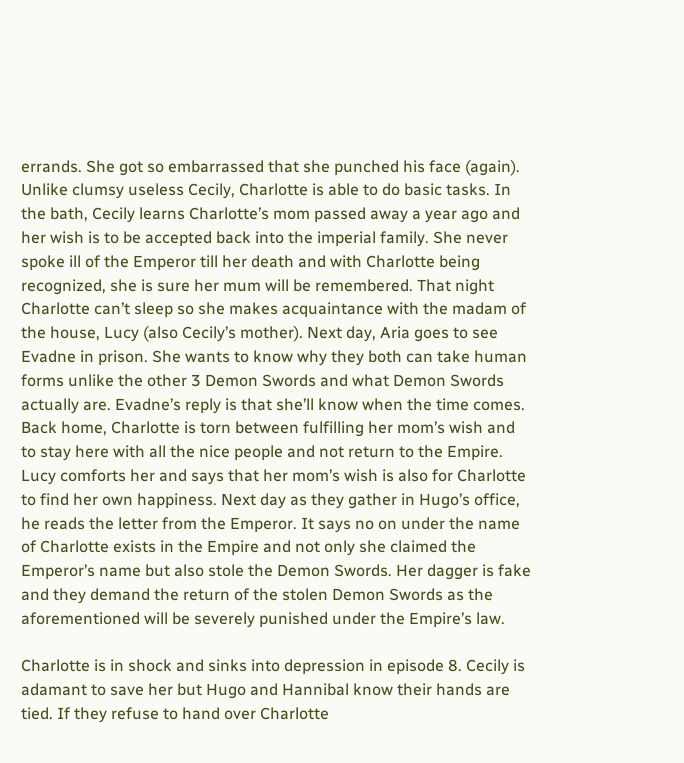errands. She got so embarrassed that she punched his face (again). Unlike clumsy useless Cecily, Charlotte is able to do basic tasks. In the bath, Cecily learns Charlotte’s mom passed away a year ago and her wish is to be accepted back into the imperial family. She never spoke ill of the Emperor till her death and with Charlotte being recognized, she is sure her mum will be remembered. That night Charlotte can’t sleep so she makes acquaintance with the madam of the house, Lucy (also Cecily’s mother). Next day, Aria goes to see Evadne in prison. She wants to know why they both can take human forms unlike the other 3 Demon Swords and what Demon Swords actually are. Evadne’s reply is that she’ll know when the time comes. Back home, Charlotte is torn between fulfilling her mom’s wish and to stay here with all the nice people and not return to the Empire. Lucy comforts her and says that her mom’s wish is also for Charlotte to find her own happiness. Next day as they gather in Hugo’s office, he reads the letter from the Emperor. It says no on under the name of Charlotte exists in the Empire and not only she claimed the Emperor’s name but also stole the Demon Swords. Her dagger is fake and they demand the return of the stolen Demon Swords as the aforementioned will be severely punished under the Empire’s law.

Charlotte is in shock and sinks into depression in episode 8. Cecily is adamant to save her but Hugo and Hannibal know their hands are tied. If they refuse to hand over Charlotte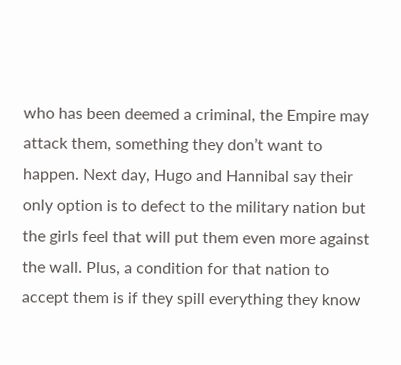who has been deemed a criminal, the Empire may attack them, something they don’t want to happen. Next day, Hugo and Hannibal say their only option is to defect to the military nation but the girls feel that will put them even more against the wall. Plus, a condition for that nation to accept them is if they spill everything they know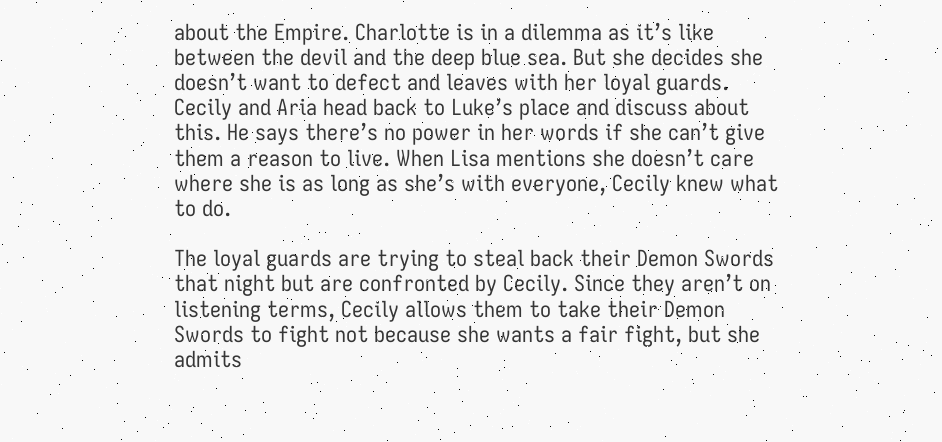about the Empire. Charlotte is in a dilemma as it’s like between the devil and the deep blue sea. But she decides she doesn’t want to defect and leaves with her loyal guards. Cecily and Aria head back to Luke’s place and discuss about this. He says there’s no power in her words if she can’t give them a reason to live. When Lisa mentions she doesn’t care where she is as long as she’s with everyone, Cecily knew what to do.

The loyal guards are trying to steal back their Demon Swords that night but are confronted by Cecily. Since they aren’t on listening terms, Cecily allows them to take their Demon Swords to fight not because she wants a fair fight, but she admits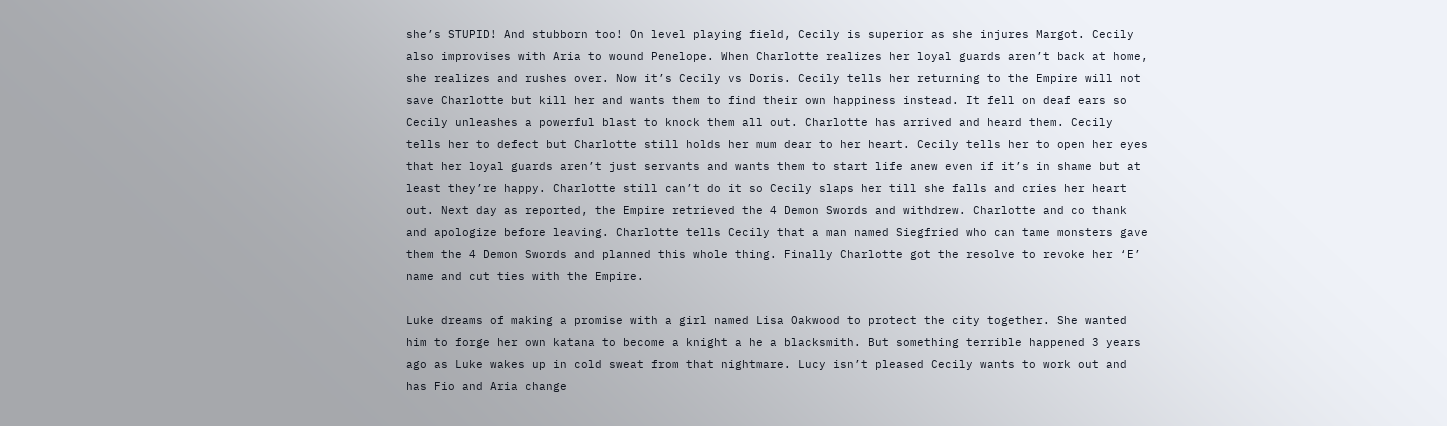she’s STUPID! And stubborn too! On level playing field, Cecily is superior as she injures Margot. Cecily also improvises with Aria to wound Penelope. When Charlotte realizes her loyal guards aren’t back at home, she realizes and rushes over. Now it’s Cecily vs Doris. Cecily tells her returning to the Empire will not save Charlotte but kill her and wants them to find their own happiness instead. It fell on deaf ears so Cecily unleashes a powerful blast to knock them all out. Charlotte has arrived and heard them. Cecily tells her to defect but Charlotte still holds her mum dear to her heart. Cecily tells her to open her eyes that her loyal guards aren’t just servants and wants them to start life anew even if it’s in shame but at least they’re happy. Charlotte still can’t do it so Cecily slaps her till she falls and cries her heart out. Next day as reported, the Empire retrieved the 4 Demon Swords and withdrew. Charlotte and co thank and apologize before leaving. Charlotte tells Cecily that a man named Siegfried who can tame monsters gave them the 4 Demon Swords and planned this whole thing. Finally Charlotte got the resolve to revoke her ‘E’ name and cut ties with the Empire.

Luke dreams of making a promise with a girl named Lisa Oakwood to protect the city together. She wanted him to forge her own katana to become a knight a he a blacksmith. But something terrible happened 3 years ago as Luke wakes up in cold sweat from that nightmare. Lucy isn’t pleased Cecily wants to work out and has Fio and Aria change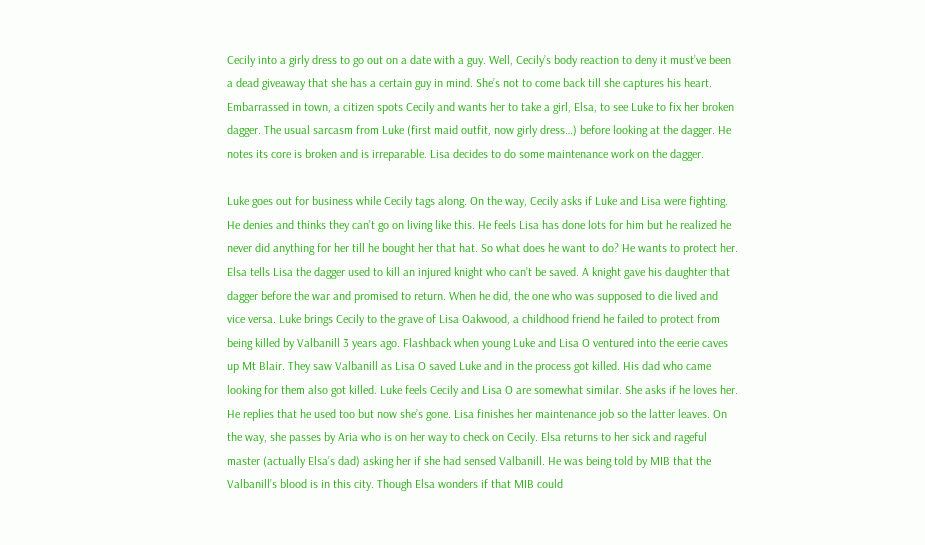Cecily into a girly dress to go out on a date with a guy. Well, Cecily’s body reaction to deny it must’ve been a dead giveaway that she has a certain guy in mind. She’s not to come back till she captures his heart. Embarrassed in town, a citizen spots Cecily and wants her to take a girl, Elsa, to see Luke to fix her broken dagger. The usual sarcasm from Luke (first maid outfit, now girly dress…) before looking at the dagger. He notes its core is broken and is irreparable. Lisa decides to do some maintenance work on the dagger.

Luke goes out for business while Cecily tags along. On the way, Cecily asks if Luke and Lisa were fighting. He denies and thinks they can’t go on living like this. He feels Lisa has done lots for him but he realized he never did anything for her till he bought her that hat. So what does he want to do? He wants to protect her. Elsa tells Lisa the dagger used to kill an injured knight who can’t be saved. A knight gave his daughter that dagger before the war and promised to return. When he did, the one who was supposed to die lived and vice versa. Luke brings Cecily to the grave of Lisa Oakwood, a childhood friend he failed to protect from being killed by Valbanill 3 years ago. Flashback when young Luke and Lisa O ventured into the eerie caves up Mt Blair. They saw Valbanill as Lisa O saved Luke and in the process got killed. His dad who came looking for them also got killed. Luke feels Cecily and Lisa O are somewhat similar. She asks if he loves her. He replies that he used too but now she’s gone. Lisa finishes her maintenance job so the latter leaves. On the way, she passes by Aria who is on her way to check on Cecily. Elsa returns to her sick and rageful master (actually Elsa’s dad) asking her if she had sensed Valbanill. He was being told by MIB that the Valbanill’s blood is in this city. Though Elsa wonders if that MIB could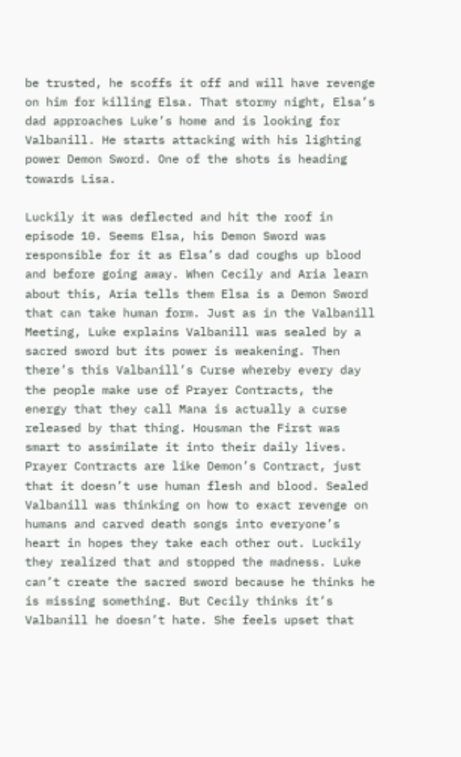be trusted, he scoffs it off and will have revenge on him for killing Elsa. That stormy night, Elsa’s dad approaches Luke’s home and is looking for Valbanill. He starts attacking with his lighting power Demon Sword. One of the shots is heading towards Lisa.

Luckily it was deflected and hit the roof in episode 10. Seems Elsa, his Demon Sword was responsible for it as Elsa’s dad coughs up blood and before going away. When Cecily and Aria learn about this, Aria tells them Elsa is a Demon Sword that can take human form. Just as in the Valbanill Meeting, Luke explains Valbanill was sealed by a sacred sword but its power is weakening. Then there’s this Valbanill’s Curse whereby every day the people make use of Prayer Contracts, the energy that they call Mana is actually a curse released by that thing. Housman the First was smart to assimilate it into their daily lives. Prayer Contracts are like Demon’s Contract, just that it doesn’t use human flesh and blood. Sealed Valbanill was thinking on how to exact revenge on humans and carved death songs into everyone’s heart in hopes they take each other out. Luckily they realized that and stopped the madness. Luke can’t create the sacred sword because he thinks he is missing something. But Cecily thinks it’s Valbanill he doesn’t hate. She feels upset that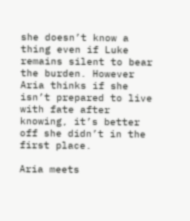she doesn’t know a thing even if Luke remains silent to bear the burden. However Aria thinks if she isn’t prepared to live with fate after knowing, it’s better off she didn’t in the first place.

Aria meets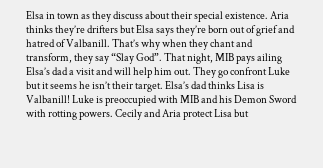Elsa in town as they discuss about their special existence. Aria thinks they’re drifters but Elsa says they’re born out of grief and hatred of Valbanill. That’s why when they chant and transform, they say “Slay God”. That night, MIB pays ailing Elsa’s dad a visit and will help him out. They go confront Luke but it seems he isn’t their target. Elsa’s dad thinks Lisa is Valbanill! Luke is preoccupied with MIB and his Demon Sword with rotting powers. Cecily and Aria protect Lisa but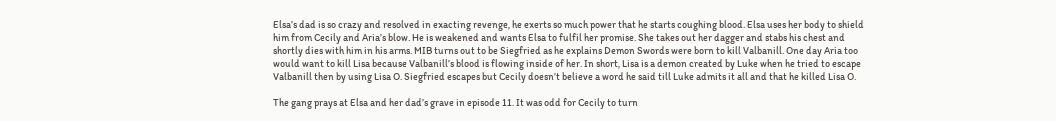Elsa’s dad is so crazy and resolved in exacting revenge, he exerts so much power that he starts coughing blood. Elsa uses her body to shield him from Cecily and Aria’s blow. He is weakened and wants Elsa to fulfil her promise. She takes out her dagger and stabs his chest and shortly dies with him in his arms. MIB turns out to be Siegfried as he explains Demon Swords were born to kill Valbanill. One day Aria too would want to kill Lisa because Valbanill’s blood is flowing inside of her. In short, Lisa is a demon created by Luke when he tried to escape Valbanill then by using Lisa O. Siegfried escapes but Cecily doesn’t believe a word he said till Luke admits it all and that he killed Lisa O.

The gang prays at Elsa and her dad’s grave in episode 11. It was odd for Cecily to turn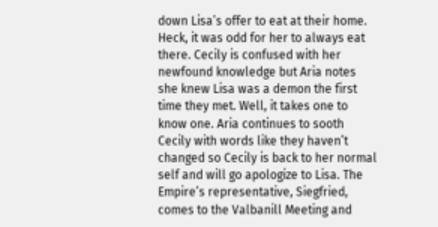down Lisa’s offer to eat at their home. Heck, it was odd for her to always eat there. Cecily is confused with her newfound knowledge but Aria notes she knew Lisa was a demon the first time they met. Well, it takes one to know one. Aria continues to sooth Cecily with words like they haven’t changed so Cecily is back to her normal self and will go apologize to Lisa. The Empire’s representative, Siegfried, comes to the Valbanill Meeting and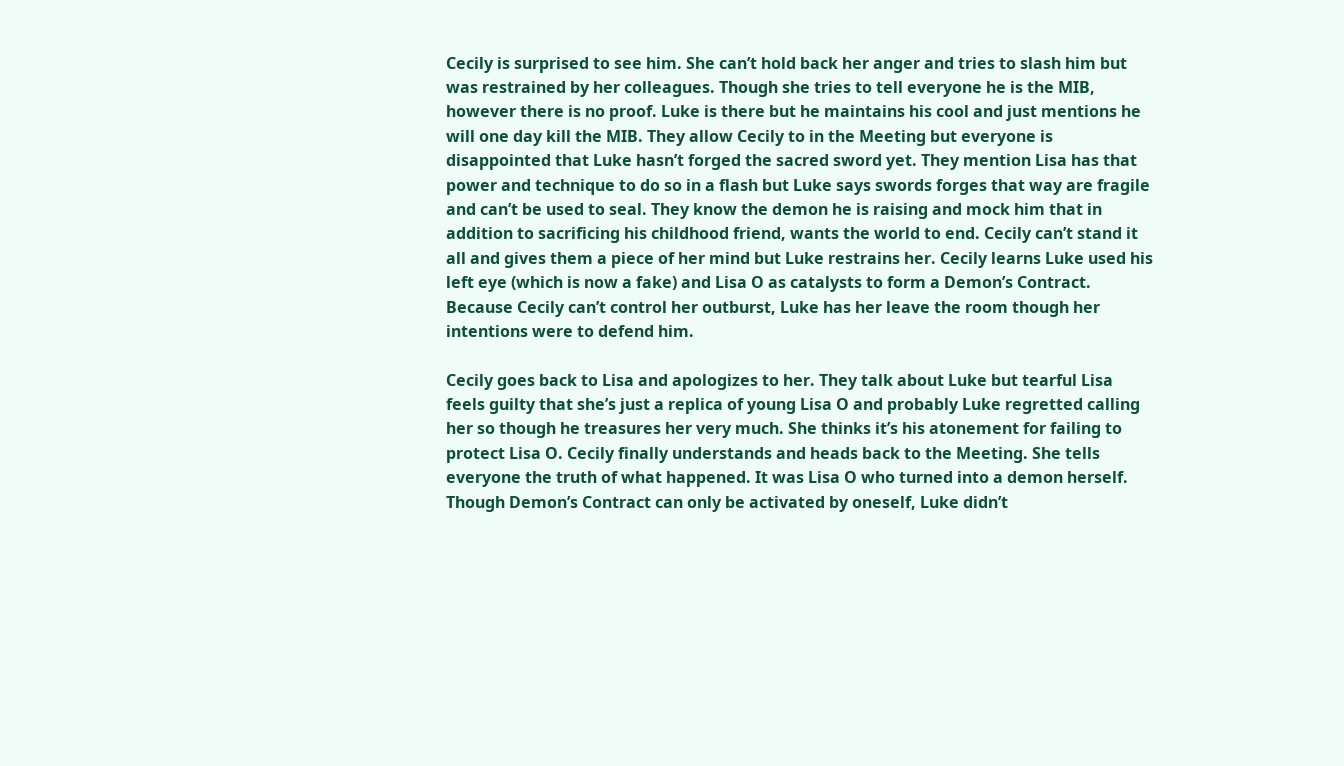Cecily is surprised to see him. She can’t hold back her anger and tries to slash him but was restrained by her colleagues. Though she tries to tell everyone he is the MIB, however there is no proof. Luke is there but he maintains his cool and just mentions he will one day kill the MIB. They allow Cecily to in the Meeting but everyone is disappointed that Luke hasn’t forged the sacred sword yet. They mention Lisa has that power and technique to do so in a flash but Luke says swords forges that way are fragile and can’t be used to seal. They know the demon he is raising and mock him that in addition to sacrificing his childhood friend, wants the world to end. Cecily can’t stand it all and gives them a piece of her mind but Luke restrains her. Cecily learns Luke used his left eye (which is now a fake) and Lisa O as catalysts to form a Demon’s Contract. Because Cecily can’t control her outburst, Luke has her leave the room though her intentions were to defend him.

Cecily goes back to Lisa and apologizes to her. They talk about Luke but tearful Lisa feels guilty that she’s just a replica of young Lisa O and probably Luke regretted calling her so though he treasures her very much. She thinks it’s his atonement for failing to protect Lisa O. Cecily finally understands and heads back to the Meeting. She tells everyone the truth of what happened. It was Lisa O who turned into a demon herself. Though Demon’s Contract can only be activated by oneself, Luke didn’t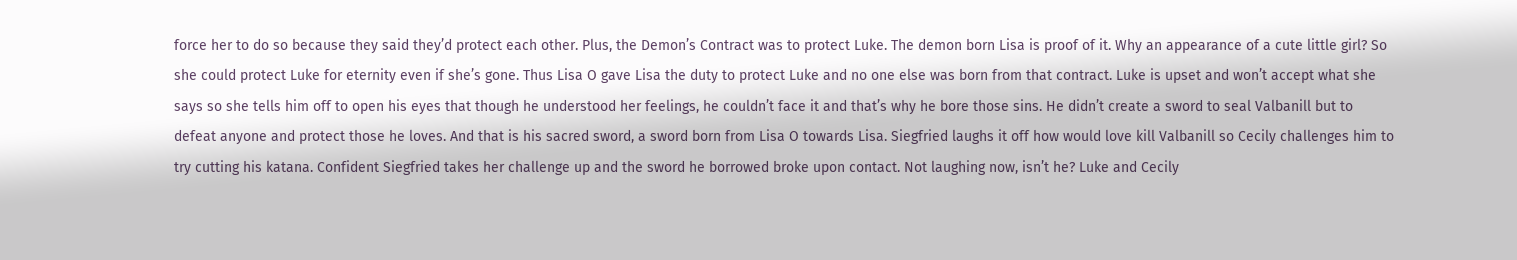force her to do so because they said they’d protect each other. Plus, the Demon’s Contract was to protect Luke. The demon born Lisa is proof of it. Why an appearance of a cute little girl? So she could protect Luke for eternity even if she’s gone. Thus Lisa O gave Lisa the duty to protect Luke and no one else was born from that contract. Luke is upset and won’t accept what she says so she tells him off to open his eyes that though he understood her feelings, he couldn’t face it and that’s why he bore those sins. He didn’t create a sword to seal Valbanill but to defeat anyone and protect those he loves. And that is his sacred sword, a sword born from Lisa O towards Lisa. Siegfried laughs it off how would love kill Valbanill so Cecily challenges him to try cutting his katana. Confident Siegfried takes her challenge up and the sword he borrowed broke upon contact. Not laughing now, isn’t he? Luke and Cecily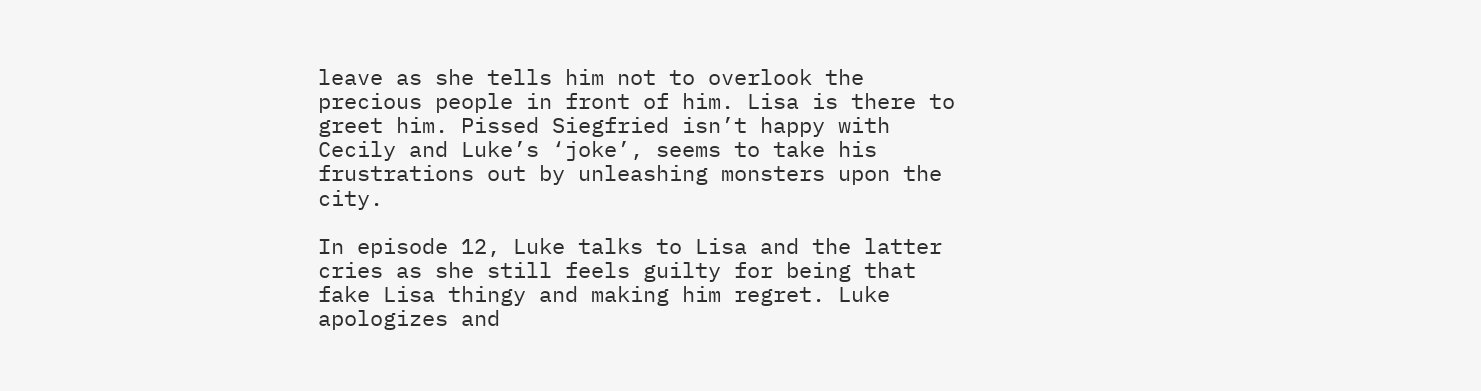leave as she tells him not to overlook the precious people in front of him. Lisa is there to greet him. Pissed Siegfried isn’t happy with Cecily and Luke’s ‘joke’, seems to take his frustrations out by unleashing monsters upon the city.

In episode 12, Luke talks to Lisa and the latter cries as she still feels guilty for being that fake Lisa thingy and making him regret. Luke apologizes and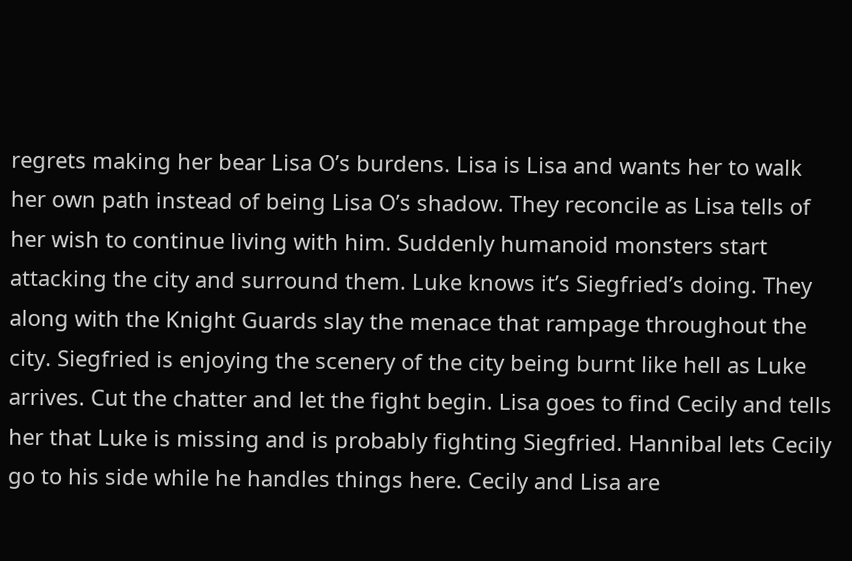regrets making her bear Lisa O’s burdens. Lisa is Lisa and wants her to walk her own path instead of being Lisa O’s shadow. They reconcile as Lisa tells of her wish to continue living with him. Suddenly humanoid monsters start attacking the city and surround them. Luke knows it’s Siegfried’s doing. They along with the Knight Guards slay the menace that rampage throughout the city. Siegfried is enjoying the scenery of the city being burnt like hell as Luke arrives. Cut the chatter and let the fight begin. Lisa goes to find Cecily and tells her that Luke is missing and is probably fighting Siegfried. Hannibal lets Cecily go to his side while he handles things here. Cecily and Lisa are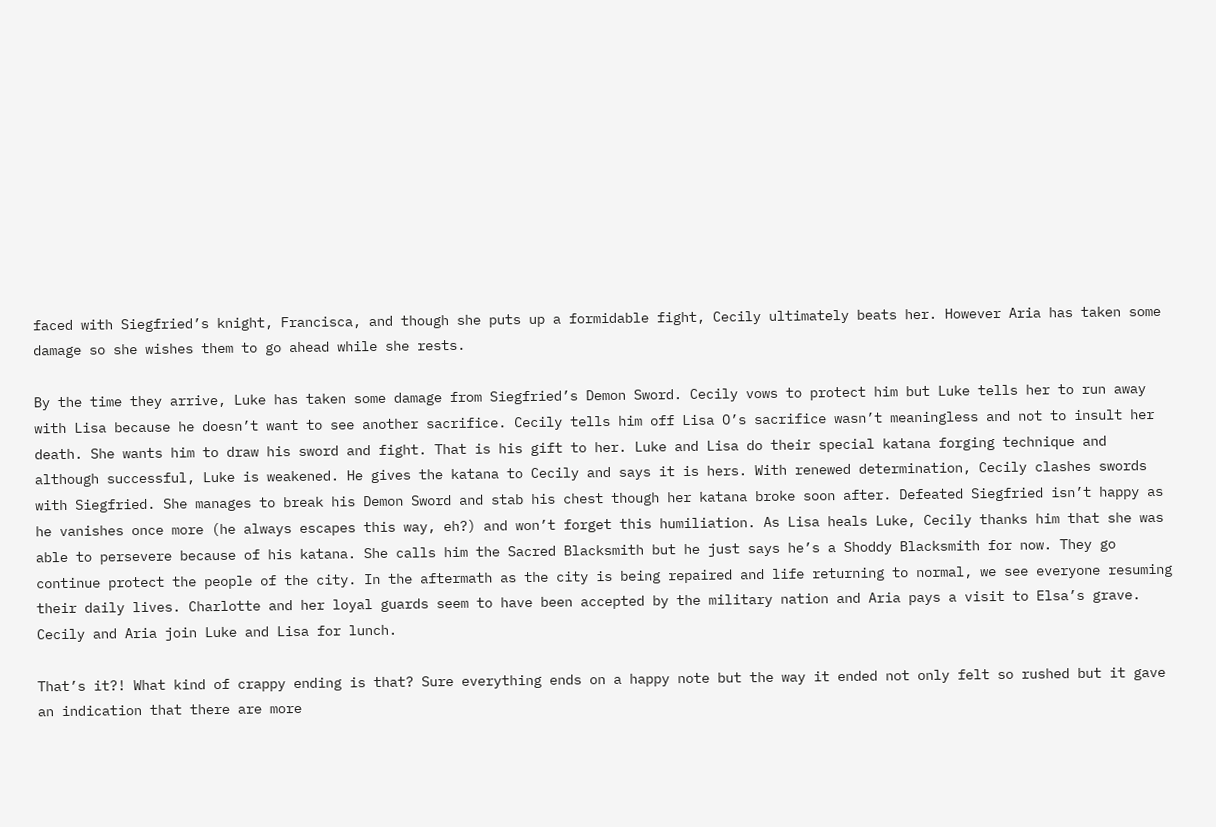faced with Siegfried’s knight, Francisca, and though she puts up a formidable fight, Cecily ultimately beats her. However Aria has taken some damage so she wishes them to go ahead while she rests.

By the time they arrive, Luke has taken some damage from Siegfried’s Demon Sword. Cecily vows to protect him but Luke tells her to run away with Lisa because he doesn’t want to see another sacrifice. Cecily tells him off Lisa O’s sacrifice wasn’t meaningless and not to insult her death. She wants him to draw his sword and fight. That is his gift to her. Luke and Lisa do their special katana forging technique and although successful, Luke is weakened. He gives the katana to Cecily and says it is hers. With renewed determination, Cecily clashes swords with Siegfried. She manages to break his Demon Sword and stab his chest though her katana broke soon after. Defeated Siegfried isn’t happy as he vanishes once more (he always escapes this way, eh?) and won’t forget this humiliation. As Lisa heals Luke, Cecily thanks him that she was able to persevere because of his katana. She calls him the Sacred Blacksmith but he just says he’s a Shoddy Blacksmith for now. They go continue protect the people of the city. In the aftermath as the city is being repaired and life returning to normal, we see everyone resuming their daily lives. Charlotte and her loyal guards seem to have been accepted by the military nation and Aria pays a visit to Elsa’s grave. Cecily and Aria join Luke and Lisa for lunch.

That’s it?! What kind of crappy ending is that? Sure everything ends on a happy note but the way it ended not only felt so rushed but it gave an indication that there are more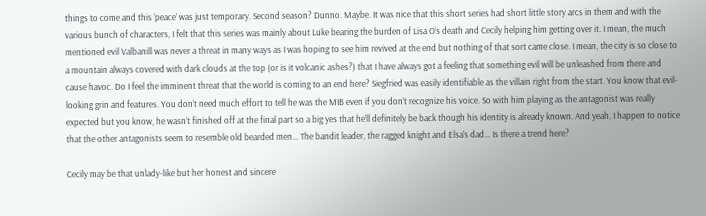things to come and this ‘peace’ was just temporary. Second season? Dunno. Maybe. It was nice that this short series had short little story arcs in them and with the various bunch of characters, I felt that this series was mainly about Luke bearing the burden of Lisa O’s death and Cecily helping him getting over it. I mean, the much mentioned evil Valbanill was never a threat in many ways as I was hoping to see him revived at the end but nothing of that sort came close. I mean, the city is so close to a mountain always covered with dark clouds at the top (or is it volcanic ashes?) that I have always got a feeling that something evil will be unleashed from there and cause havoc. Do I feel the imminent threat that the world is coming to an end here? Siegfried was easily identifiable as the villain right from the start. You know that evil-looking grin and features. You don’t need much effort to tell he was the MIB even if you don’t recognize his voice. So with him playing as the antagonist was really expected but you know, he wasn’t finished off at the final part so a big yes that he’ll definitely be back though his identity is already known. And yeah, I happen to notice that the other antagonists seem to resemble old bearded men… The bandit leader, the ragged knight and Elsa’s dad… Is there a trend here?

Cecily may be that unlady-like but her honest and sincere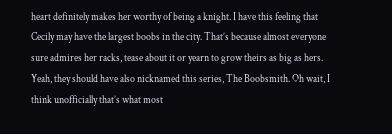heart definitely makes her worthy of being a knight. I have this feeling that Cecily may have the largest boobs in the city. That’s because almost everyone sure admires her racks, tease about it or yearn to grow theirs as big as hers. Yeah, they should have also nicknamed this series, The Boobsmith. Oh wait, I think unofficially that’s what most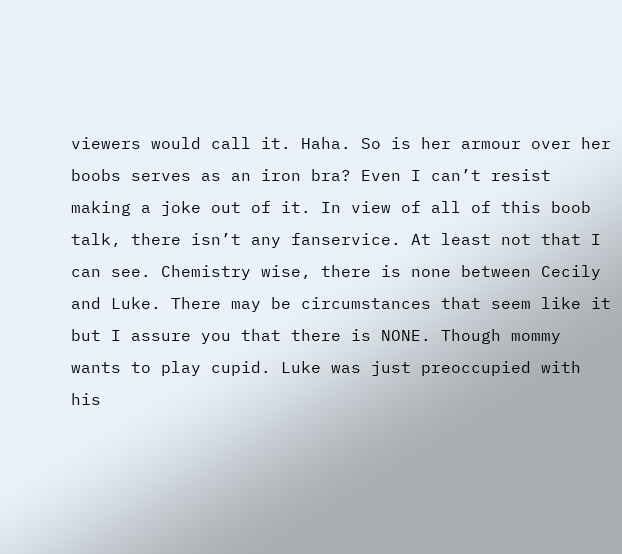viewers would call it. Haha. So is her armour over her boobs serves as an iron bra? Even I can’t resist making a joke out of it. In view of all of this boob talk, there isn’t any fanservice. At least not that I can see. Chemistry wise, there is none between Cecily and Luke. There may be circumstances that seem like it but I assure you that there is NONE. Though mommy wants to play cupid. Luke was just preoccupied with his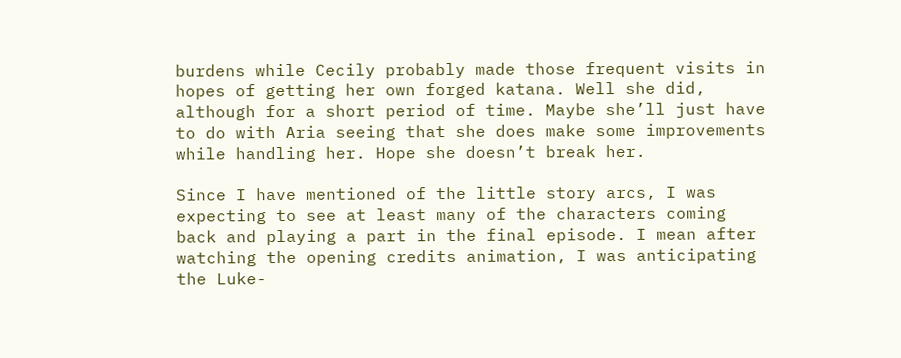burdens while Cecily probably made those frequent visits in hopes of getting her own forged katana. Well she did, although for a short period of time. Maybe she’ll just have to do with Aria seeing that she does make some improvements while handling her. Hope she doesn’t break her.

Since I have mentioned of the little story arcs, I was expecting to see at least many of the characters coming back and playing a part in the final episode. I mean after watching the opening credits animation, I was anticipating the Luke-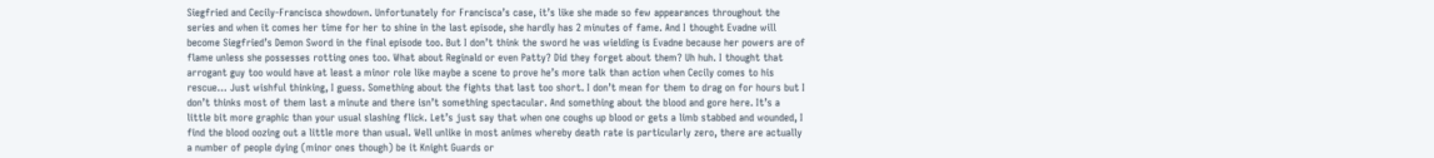Siegfried and Cecily-Francisca showdown. Unfortunately for Francisca’s case, it’s like she made so few appearances throughout the series and when it comes her time for her to shine in the last episode, she hardly has 2 minutes of fame. And I thought Evadne will become Siegfried’s Demon Sword in the final episode too. But I don’t think the sword he was wielding is Evadne because her powers are of flame unless she possesses rotting ones too. What about Reginald or even Patty? Did they forget about them? Uh huh. I thought that arrogant guy too would have at least a minor role like maybe a scene to prove he’s more talk than action when Cecily comes to his rescue… Just wishful thinking, I guess. Something about the fights that last too short. I don’t mean for them to drag on for hours but I don’t thinks most of them last a minute and there isn’t something spectacular. And something about the blood and gore here. It’s a little bit more graphic than your usual slashing flick. Let’s just say that when one coughs up blood or gets a limb stabbed and wounded, I find the blood oozing out a little more than usual. Well unlike in most animes whereby death rate is particularly zero, there are actually a number of people dying (minor ones though) be it Knight Guards or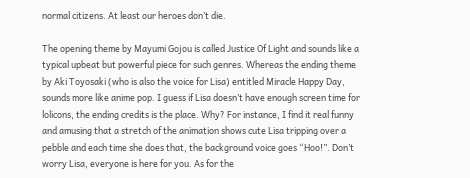normal citizens. At least our heroes don’t die.

The opening theme by Mayumi Gojou is called Justice Of Light and sounds like a typical upbeat but powerful piece for such genres. Whereas the ending theme by Aki Toyosaki (who is also the voice for Lisa) entitled Miracle Happy Day, sounds more like anime pop. I guess if Lisa doesn’t have enough screen time for lolicons, the ending credits is the place. Why? For instance, I find it real funny and amusing that a stretch of the animation shows cute Lisa tripping over a pebble and each time she does that, the background voice goes “Hoo!”. Don’t worry Lisa, everyone is here for you. As for the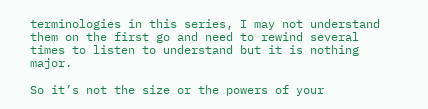terminologies in this series, I may not understand them on the first go and need to rewind several times to listen to understand but it is nothing major.

So it’s not the size or the powers of your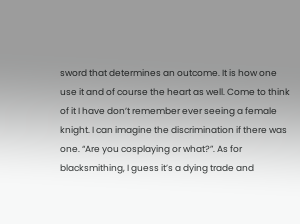sword that determines an outcome. It is how one use it and of course the heart as well. Come to think of it I have don’t remember ever seeing a female knight. I can imagine the discrimination if there was one. “Are you cosplaying or what?”. As for blacksmithing, I guess it’s a dying trade and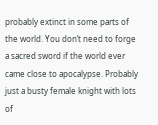probably extinct in some parts of the world. You don’t need to forge a sacred sword if the world ever came close to apocalypse. Probably just a busty female knight with lots of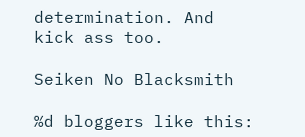determination. And kick ass too.

Seiken No Blacksmith

%d bloggers like this: